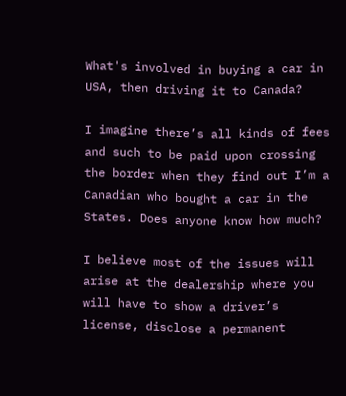What's involved in buying a car in USA, then driving it to Canada?

I imagine there’s all kinds of fees and such to be paid upon crossing the border when they find out I’m a Canadian who bought a car in the States. Does anyone know how much?

I believe most of the issues will arise at the dealership where you will have to show a driver’s license, disclose a permanent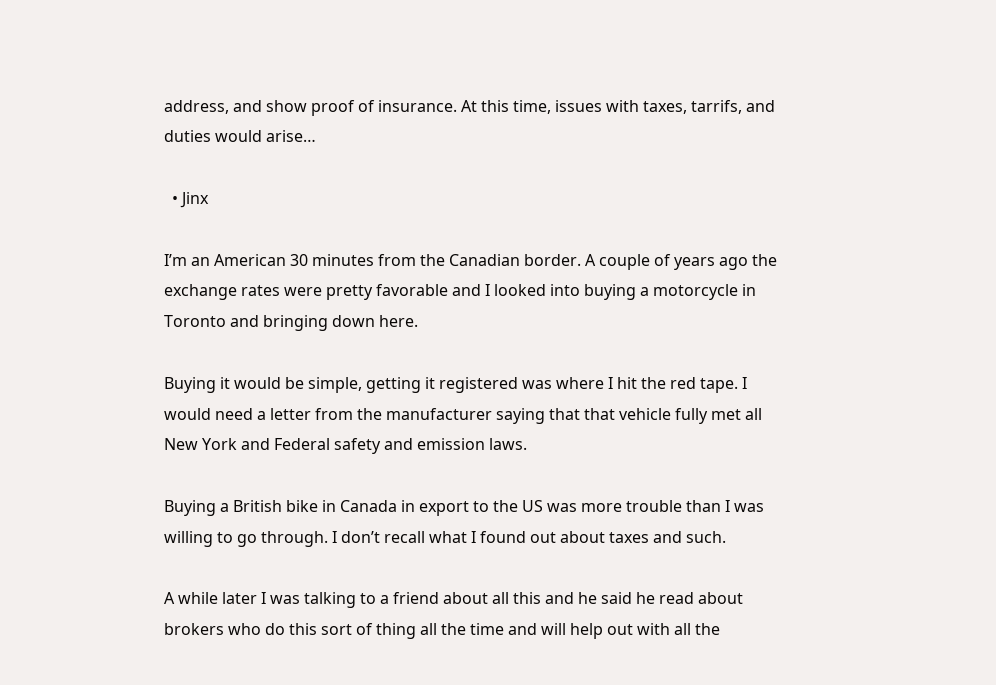address, and show proof of insurance. At this time, issues with taxes, tarrifs, and duties would arise…

  • Jinx

I’m an American 30 minutes from the Canadian border. A couple of years ago the exchange rates were pretty favorable and I looked into buying a motorcycle in Toronto and bringing down here.

Buying it would be simple, getting it registered was where I hit the red tape. I would need a letter from the manufacturer saying that that vehicle fully met all New York and Federal safety and emission laws.

Buying a British bike in Canada in export to the US was more trouble than I was willing to go through. I don’t recall what I found out about taxes and such.

A while later I was talking to a friend about all this and he said he read about brokers who do this sort of thing all the time and will help out with all the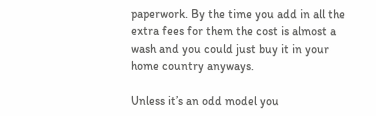paperwork. By the time you add in all the extra fees for them the cost is almost a wash and you could just buy it in your home country anyways.

Unless it’s an odd model you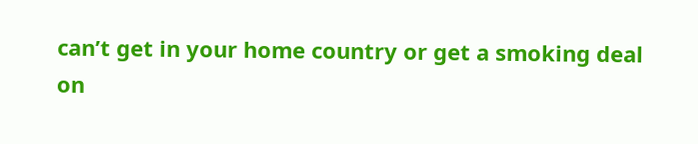can’t get in your home country or get a smoking deal on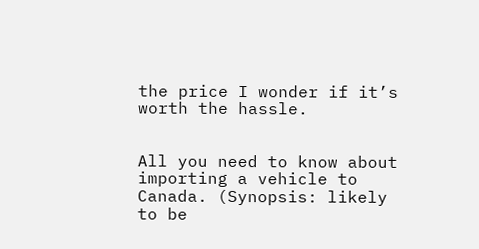the price I wonder if it’s worth the hassle.


All you need to know about importing a vehicle to Canada. (Synopsis: likely to be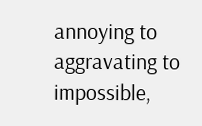annoying to aggravating to impossible,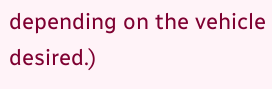depending on the vehicle desired.)